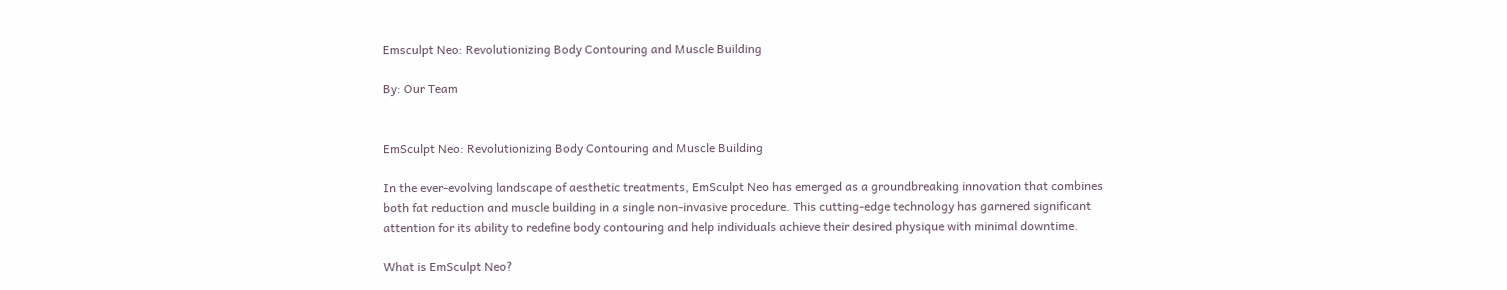Emsculpt Neo: Revolutionizing Body Contouring and Muscle Building

By: Our Team


EmSculpt Neo: Revolutionizing Body Contouring and Muscle Building

In the ever-evolving landscape of aesthetic treatments, EmSculpt Neo has emerged as a groundbreaking innovation that combines both fat reduction and muscle building in a single non-invasive procedure. This cutting-edge technology has garnered significant attention for its ability to redefine body contouring and help individuals achieve their desired physique with minimal downtime.

What is EmSculpt Neo?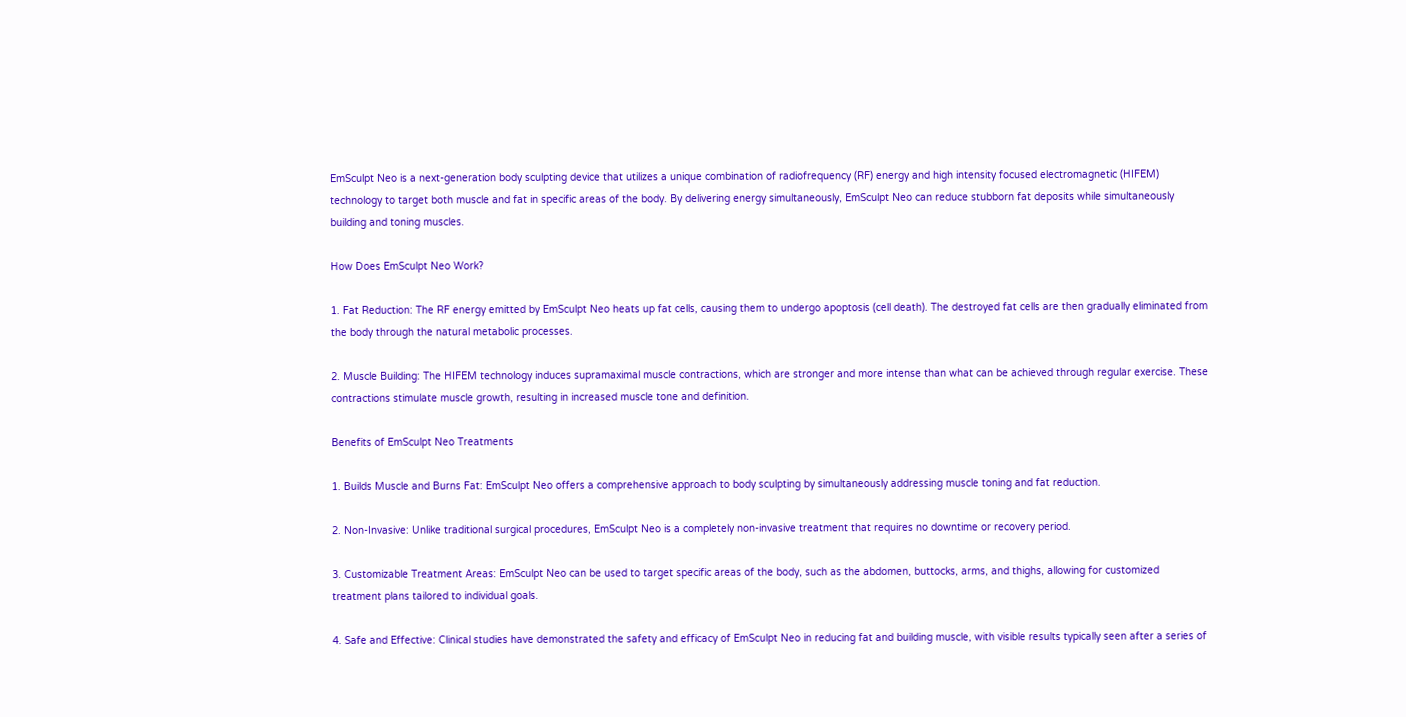EmSculpt Neo is a next-generation body sculpting device that utilizes a unique combination of radiofrequency (RF) energy and high intensity focused electromagnetic (HIFEM) technology to target both muscle and fat in specific areas of the body. By delivering energy simultaneously, EmSculpt Neo can reduce stubborn fat deposits while simultaneously building and toning muscles.

How Does EmSculpt Neo Work?

1. Fat Reduction: The RF energy emitted by EmSculpt Neo heats up fat cells, causing them to undergo apoptosis (cell death). The destroyed fat cells are then gradually eliminated from the body through the natural metabolic processes.

2. Muscle Building: The HIFEM technology induces supramaximal muscle contractions, which are stronger and more intense than what can be achieved through regular exercise. These contractions stimulate muscle growth, resulting in increased muscle tone and definition.

Benefits of EmSculpt Neo Treatments

1. Builds Muscle and Burns Fat: EmSculpt Neo offers a comprehensive approach to body sculpting by simultaneously addressing muscle toning and fat reduction.

2. Non-Invasive: Unlike traditional surgical procedures, EmSculpt Neo is a completely non-invasive treatment that requires no downtime or recovery period.

3. Customizable Treatment Areas: EmSculpt Neo can be used to target specific areas of the body, such as the abdomen, buttocks, arms, and thighs, allowing for customized treatment plans tailored to individual goals.

4. Safe and Effective: Clinical studies have demonstrated the safety and efficacy of EmSculpt Neo in reducing fat and building muscle, with visible results typically seen after a series of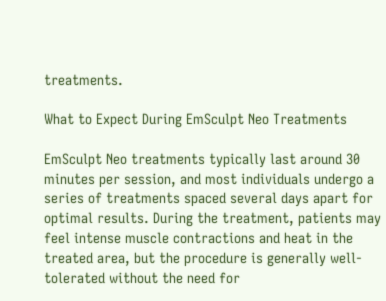treatments.

What to Expect During EmSculpt Neo Treatments

EmSculpt Neo treatments typically last around 30 minutes per session, and most individuals undergo a series of treatments spaced several days apart for optimal results. During the treatment, patients may feel intense muscle contractions and heat in the treated area, but the procedure is generally well-tolerated without the need for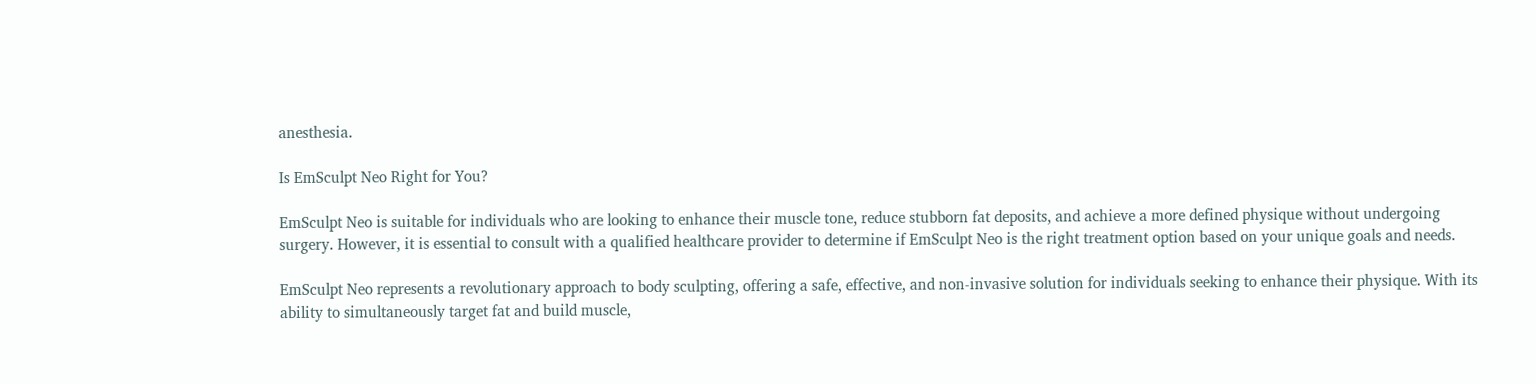anesthesia.

Is EmSculpt Neo Right for You?

EmSculpt Neo is suitable for individuals who are looking to enhance their muscle tone, reduce stubborn fat deposits, and achieve a more defined physique without undergoing surgery. However, it is essential to consult with a qualified healthcare provider to determine if EmSculpt Neo is the right treatment option based on your unique goals and needs.

EmSculpt Neo represents a revolutionary approach to body sculpting, offering a safe, effective, and non-invasive solution for individuals seeking to enhance their physique. With its ability to simultaneously target fat and build muscle,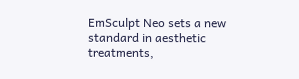EmSculpt Neo sets a new standard in aesthetic treatments,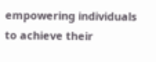empowering individuals to achieve their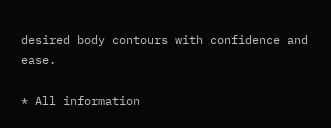desired body contours with confidence and ease.

* All information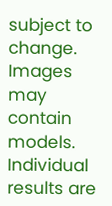subject to change. Images may contain models. Individual results are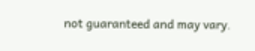not guaranteed and may vary.